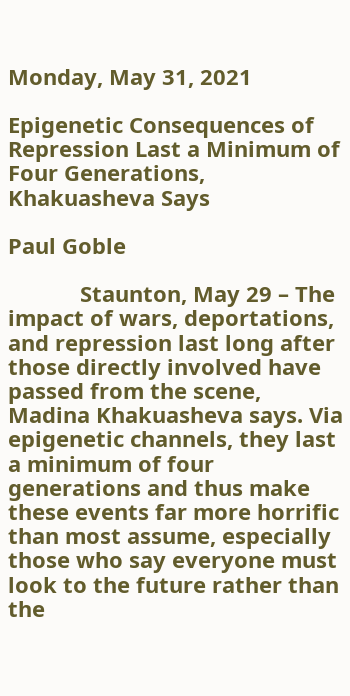Monday, May 31, 2021

Epigenetic Consequences of Repression Last a Minimum of Four Generations, Khakuasheva Says

Paul Goble

            Staunton, May 29 – The impact of wars, deportations, and repression last long after those directly involved have passed from the scene, Madina Khakuasheva says. Via epigenetic channels, they last a minimum of four generations and thus make these events far more horrific than most assume, especially those who say everyone must look to the future rather than the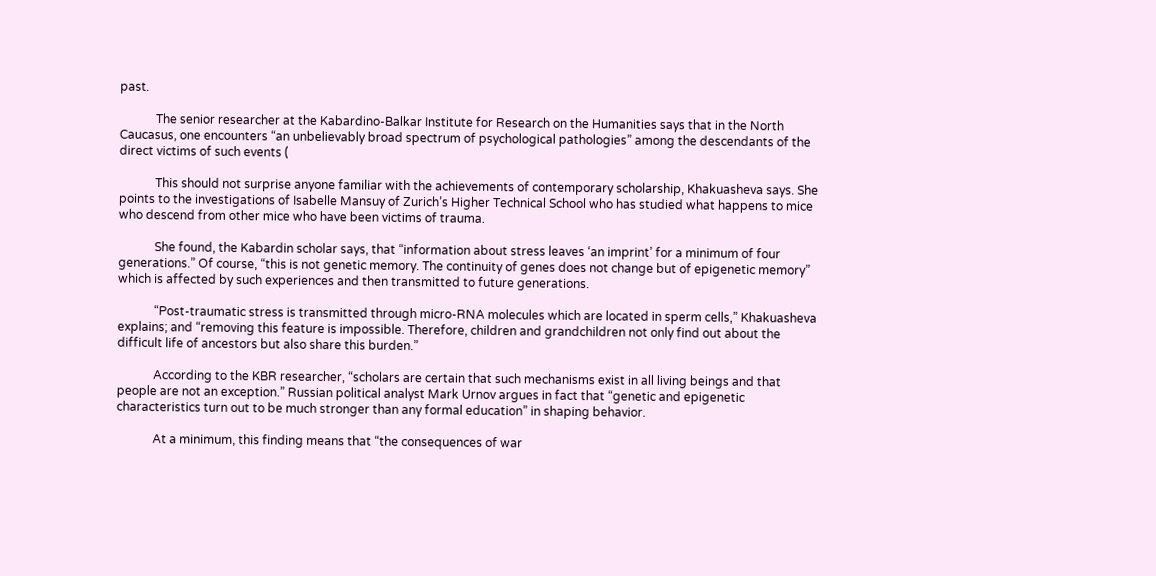past.

            The senior researcher at the Kabardino-Balkar Institute for Research on the Humanities says that in the North Caucasus, one encounters “an unbelievably broad spectrum of psychological pathologies” among the descendants of the direct victims of such events (

            This should not surprise anyone familiar with the achievements of contemporary scholarship, Khakuasheva says. She points to the investigations of Isabelle Mansuy of Zurich’s Higher Technical School who has studied what happens to mice who descend from other mice who have been victims of trauma.

            She found, the Kabardin scholar says, that “information about stress leaves ‘an imprint’ for a minimum of four generations.” Of course, “this is not genetic memory. The continuity of genes does not change but of epigenetic memory” which is affected by such experiences and then transmitted to future generations.

            “Post-traumatic stress is transmitted through micro-RNA molecules which are located in sperm cells,” Khakuasheva explains; and “removing this feature is impossible. Therefore, children and grandchildren not only find out about the difficult life of ancestors but also share this burden.”

            According to the KBR researcher, “scholars are certain that such mechanisms exist in all living beings and that people are not an exception.” Russian political analyst Mark Urnov argues in fact that “genetic and epigenetic characteristics turn out to be much stronger than any formal education” in shaping behavior.

            At a minimum, this finding means that “the consequences of war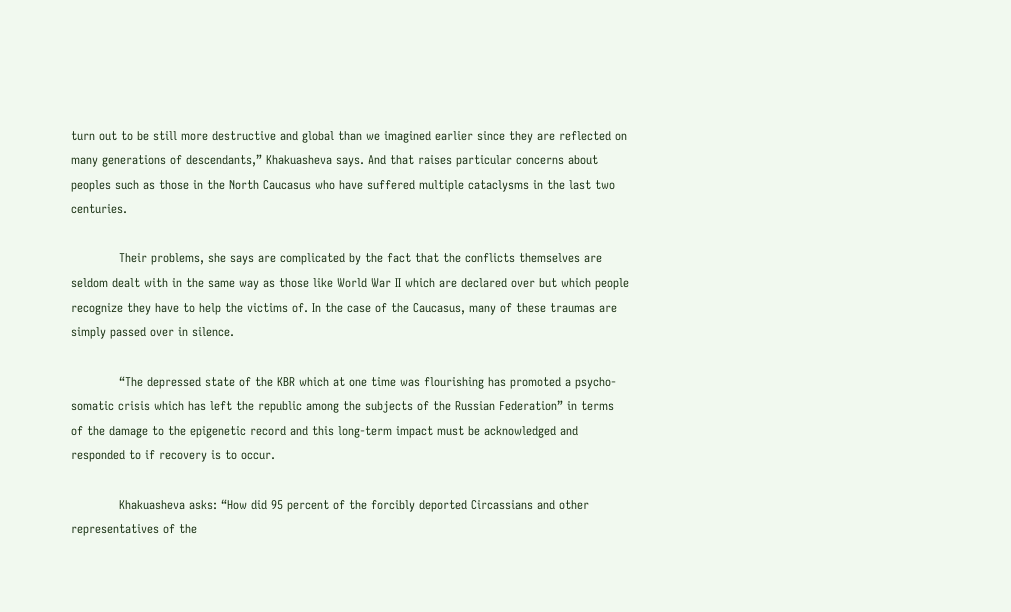turn out to be still more destructive and global than we imagined earlier since they are reflected on many generations of descendants,” Khakuasheva says. And that raises particular concerns about peoples such as those in the North Caucasus who have suffered multiple cataclysms in the last two centuries.

            Their problems, she says are complicated by the fact that the conflicts themselves are seldom dealt with in the same way as those like World War II which are declared over but which people recognize they have to help the victims of. In the case of the Caucasus, many of these traumas are simply passed over in silence.

            “The depressed state of the KBR which at one time was flourishing has promoted a psycho-somatic crisis which has left the republic among the subjects of the Russian Federation” in terms of the damage to the epigenetic record and this long-term impact must be acknowledged and responded to if recovery is to occur.

            Khakuasheva asks: “How did 95 percent of the forcibly deported Circassians and other representatives of the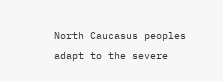North Caucasus peoples adapt to the severe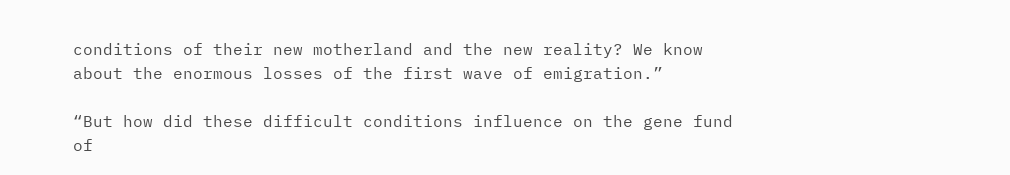conditions of their new motherland and the new reality? We know about the enormous losses of the first wave of emigration.”

“But how did these difficult conditions influence on the gene fund of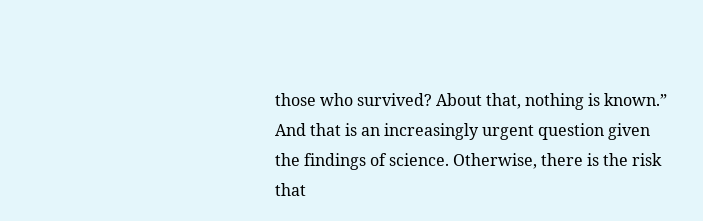those who survived? About that, nothing is known.” And that is an increasingly urgent question given the findings of science. Otherwise, there is the risk that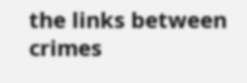the links between crimes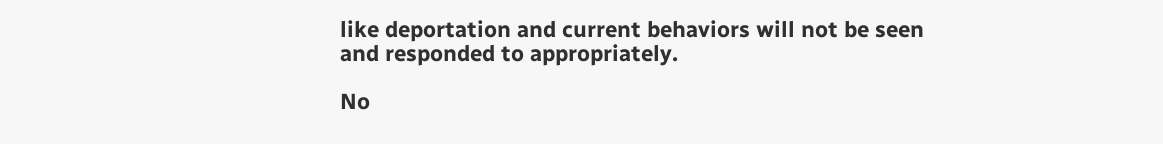like deportation and current behaviors will not be seen and responded to appropriately.

No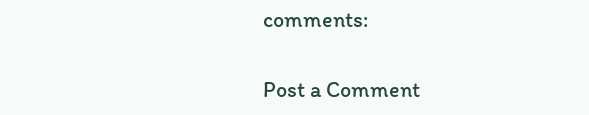comments:

Post a Comment